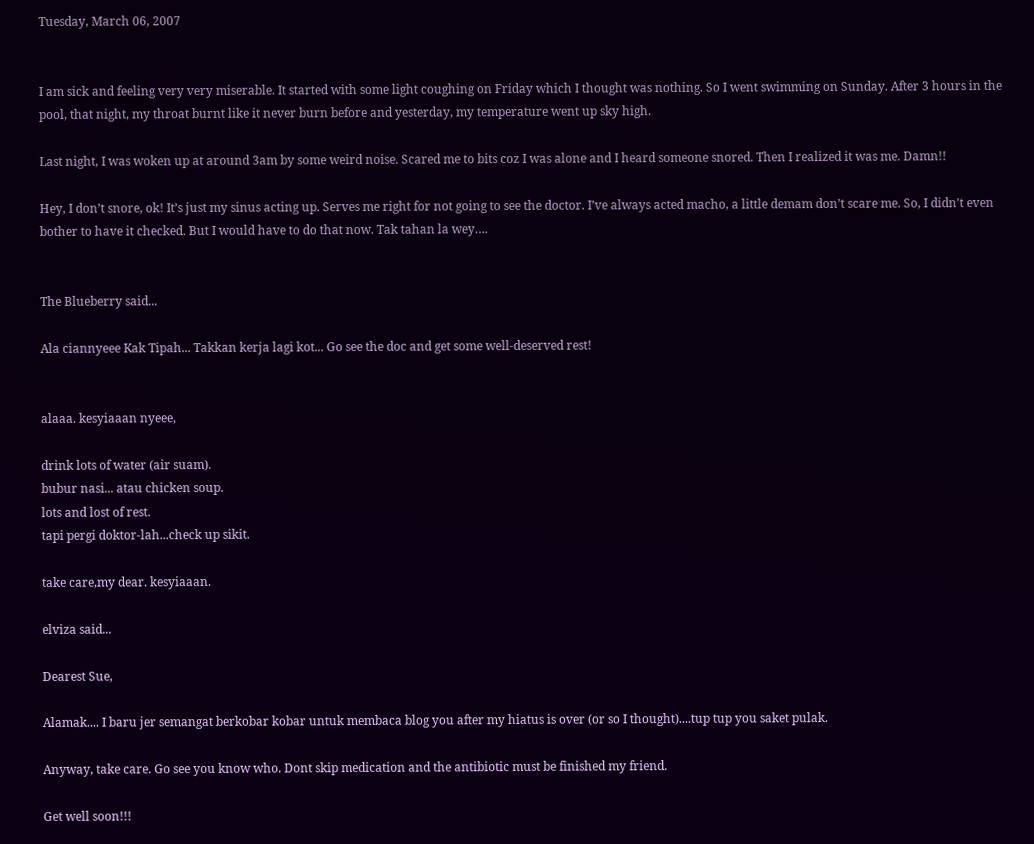Tuesday, March 06, 2007


I am sick and feeling very very miserable. It started with some light coughing on Friday which I thought was nothing. So I went swimming on Sunday. After 3 hours in the pool, that night, my throat burnt like it never burn before and yesterday, my temperature went up sky high.

Last night, I was woken up at around 3am by some weird noise. Scared me to bits coz I was alone and I heard someone snored. Then I realized it was me. Damn!!

Hey, I don’t snore, ok! It’s just my sinus acting up. Serves me right for not going to see the doctor. I’ve always acted macho, a little demam don’t scare me. So, I didn’t even bother to have it checked. But I would have to do that now. Tak tahan la wey….


The Blueberry said...

Ala ciannyeee Kak Tipah... Takkan kerja lagi kot... Go see the doc and get some well-deserved rest!


alaaa. kesyiaaan nyeee,

drink lots of water (air suam).
bubur nasi... atau chicken soup.
lots and lost of rest.
tapi pergi doktor-lah...check up sikit.

take care,my dear. kesyiaaan.

elviza said...

Dearest Sue,

Alamak.... I baru jer semangat berkobar kobar untuk membaca blog you after my hiatus is over (or so I thought)....tup tup you saket pulak.

Anyway, take care. Go see you know who. Dont skip medication and the antibiotic must be finished my friend.

Get well soon!!!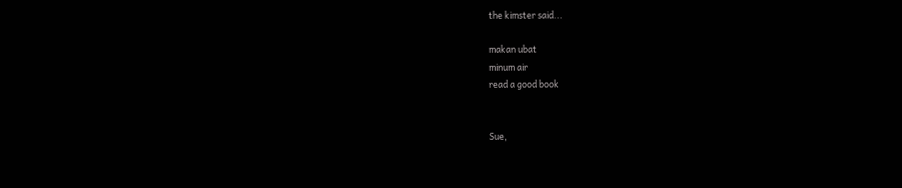the kimster said...

makan ubat
minum air
read a good book


Sue,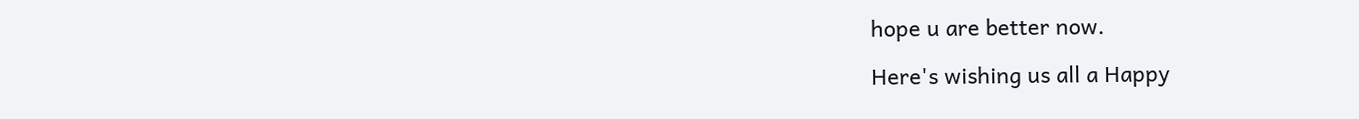hope u are better now.

Here's wishing us all a Happy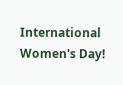International Women's Day!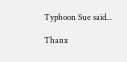Typhoon Sue said...

Thanx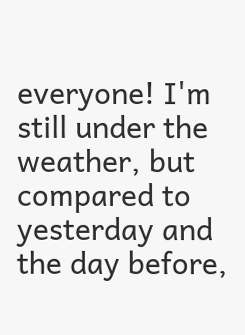everyone! I'm still under the weather, but compared to yesterday and the day before,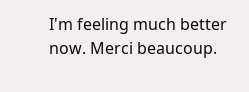I'm feeling much better now. Merci beaucoup.